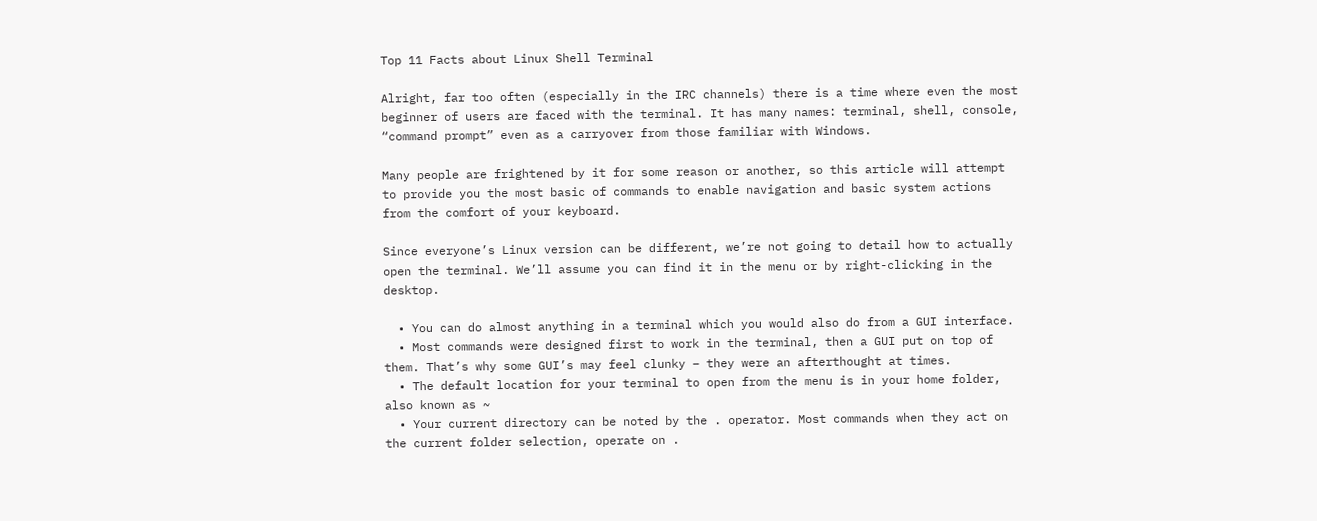Top 11 Facts about Linux Shell Terminal

Alright, far too often (especially in the IRC channels) there is a time where even the most beginner of users are faced with the terminal. It has many names: terminal, shell, console, “command prompt” even as a carryover from those familiar with Windows.

Many people are frightened by it for some reason or another, so this article will attempt to provide you the most basic of commands to enable navigation and basic system actions from the comfort of your keyboard.

Since everyone’s Linux version can be different, we’re not going to detail how to actually open the terminal. We’ll assume you can find it in the menu or by right-clicking in the desktop.

  • You can do almost anything in a terminal which you would also do from a GUI interface.
  • Most commands were designed first to work in the terminal, then a GUI put on top of them. That’s why some GUI’s may feel clunky – they were an afterthought at times.
  • The default location for your terminal to open from the menu is in your home folder, also known as ~
  • Your current directory can be noted by the . operator. Most commands when they act on the current folder selection, operate on .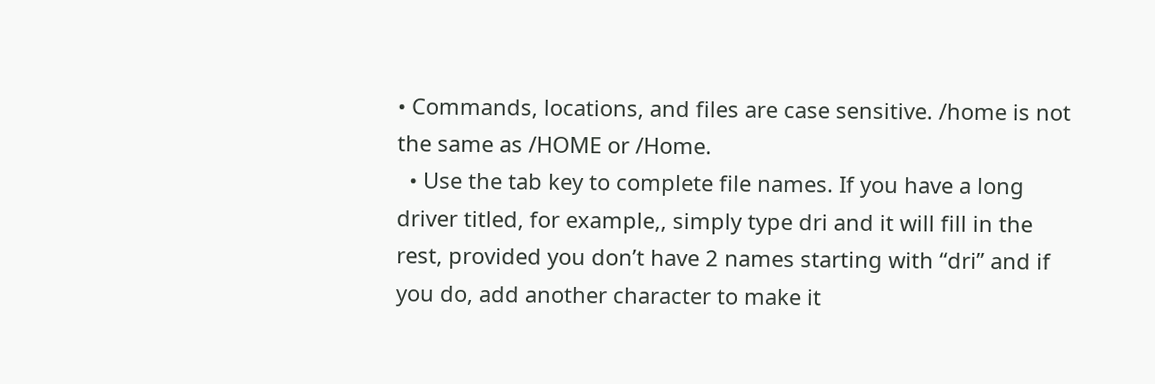• Commands, locations, and files are case sensitive. /home is not the same as /HOME or /Home.
  • Use the tab key to complete file names. If you have a long driver titled, for example,, simply type dri and it will fill in the rest, provided you don’t have 2 names starting with “dri” and if you do, add another character to make it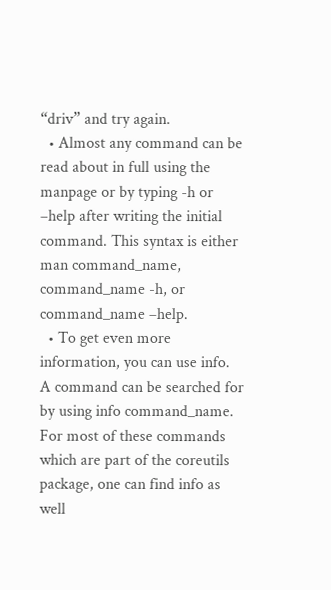“driv” and try again.
  • Almost any command can be read about in full using the manpage or by typing -h or –help after writing the initial command. This syntax is either man command_name, command_name -h, or command_name –help.
  • To get even more information, you can use info. A command can be searched for by using info command_name. For most of these commands which are part of the coreutils package, one can find info as well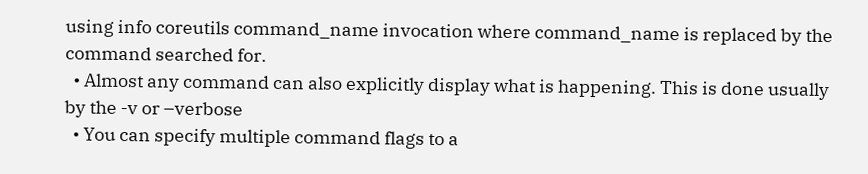using info coreutils command_name invocation where command_name is replaced by the command searched for.
  • Almost any command can also explicitly display what is happening. This is done usually by the -v or –verbose
  • You can specify multiple command flags to a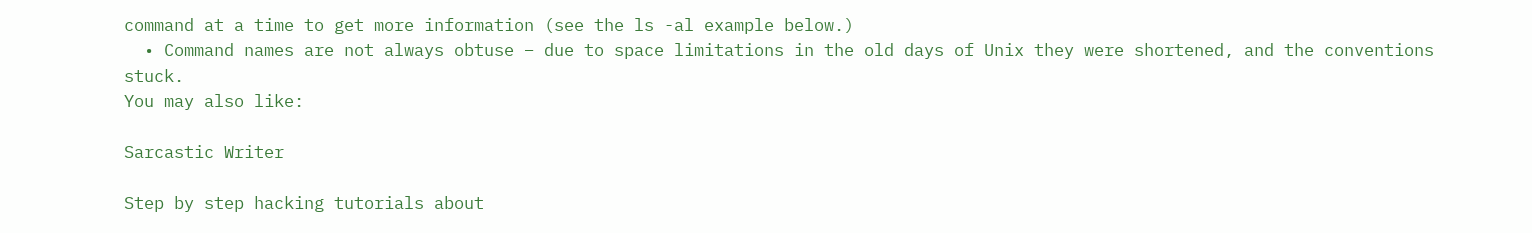command at a time to get more information (see the ls -al example below.)
  • Command names are not always obtuse – due to space limitations in the old days of Unix they were shortened, and the conventions stuck.
You may also like:

Sarcastic Writer

Step by step hacking tutorials about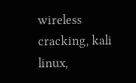wireless cracking, kali linux,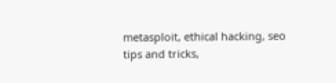metasploit, ethical hacking, seo tips and tricks,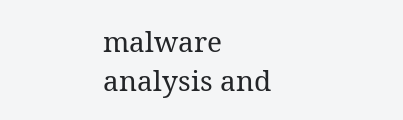malware analysis and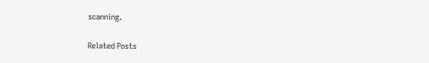scanning.

Related Posts